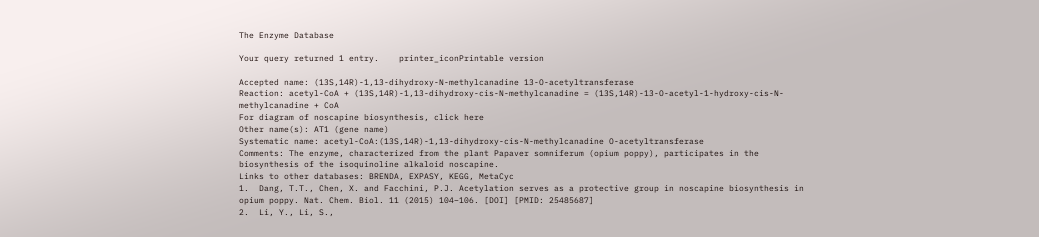The Enzyme Database

Your query returned 1 entry.    printer_iconPrintable version

Accepted name: (13S,14R)-1,13-dihydroxy-N-methylcanadine 13-O-acetyltransferase
Reaction: acetyl-CoA + (13S,14R)-1,13-dihydroxy-cis-N-methylcanadine = (13S,14R)-13-O-acetyl-1-hydroxy-cis-N-methylcanadine + CoA
For diagram of noscapine biosynthesis, click here
Other name(s): AT1 (gene name)
Systematic name: acetyl-CoA:(13S,14R)-1,13-dihydroxy-cis-N-methylcanadine O-acetyltransferase
Comments: The enzyme, characterized from the plant Papaver somniferum (opium poppy), participates in the biosynthesis of the isoquinoline alkaloid noscapine.
Links to other databases: BRENDA, EXPASY, KEGG, MetaCyc
1.  Dang, T.T., Chen, X. and Facchini, P.J. Acetylation serves as a protective group in noscapine biosynthesis in opium poppy. Nat. Chem. Biol. 11 (2015) 104–106. [DOI] [PMID: 25485687]
2.  Li, Y., Li, S.,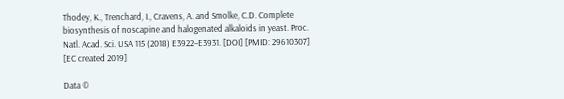Thodey, K., Trenchard, I., Cravens, A. and Smolke, C.D. Complete biosynthesis of noscapine and halogenated alkaloids in yeast. Proc. Natl. Acad. Sci. USA 115 (2018) E3922–E3931. [DOI] [PMID: 29610307]
[EC created 2019]

Data ©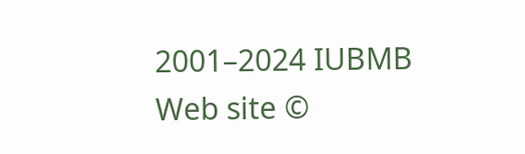2001–2024 IUBMB
Web site ©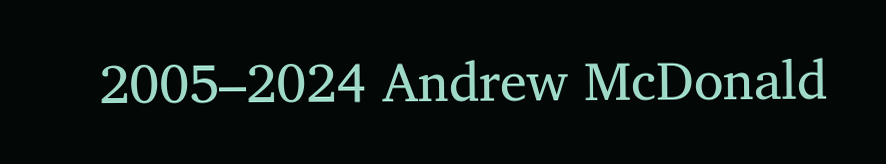2005–2024 Andrew McDonald